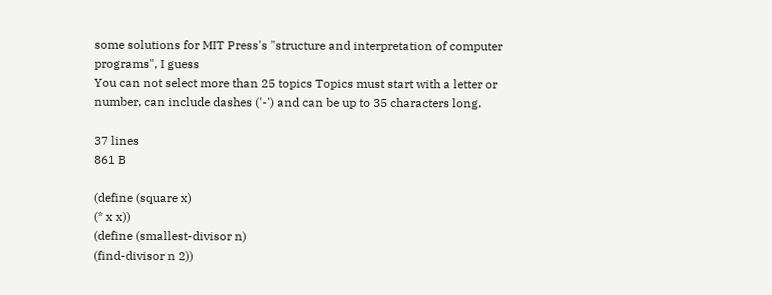some solutions for MIT Press's "structure and interpretation of computer programs", I guess
You can not select more than 25 topics Topics must start with a letter or number, can include dashes ('-') and can be up to 35 characters long.

37 lines
861 B

(define (square x)
(* x x))
(define (smallest-divisor n)
(find-divisor n 2))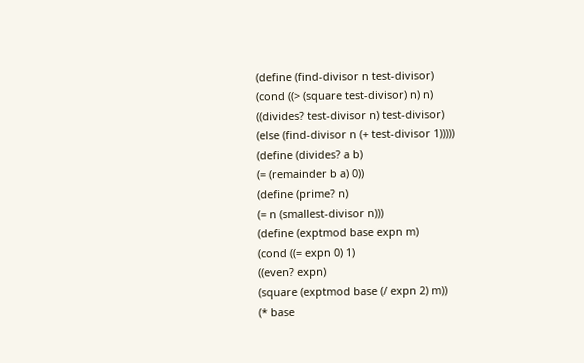(define (find-divisor n test-divisor)
(cond ((> (square test-divisor) n) n)
((divides? test-divisor n) test-divisor)
(else (find-divisor n (+ test-divisor 1)))))
(define (divides? a b)
(= (remainder b a) 0))
(define (prime? n)
(= n (smallest-divisor n)))
(define (exptmod base expn m)
(cond ((= expn 0) 1)
((even? expn)
(square (exptmod base (/ expn 2) m))
(* base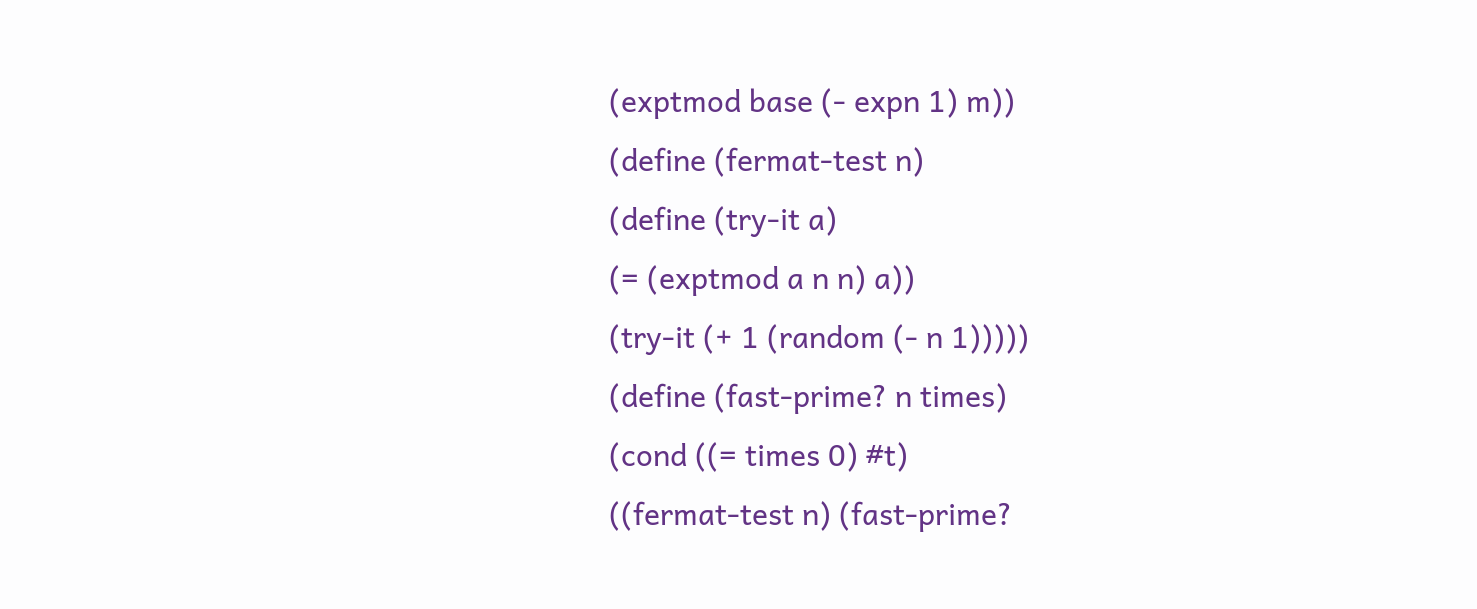(exptmod base (- expn 1) m))
(define (fermat-test n)
(define (try-it a)
(= (exptmod a n n) a))
(try-it (+ 1 (random (- n 1)))))
(define (fast-prime? n times)
(cond ((= times 0) #t)
((fermat-test n) (fast-prime?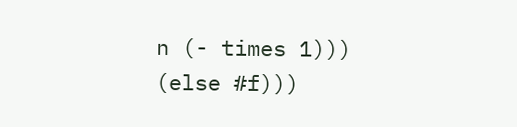n (- times 1)))
(else #f)))